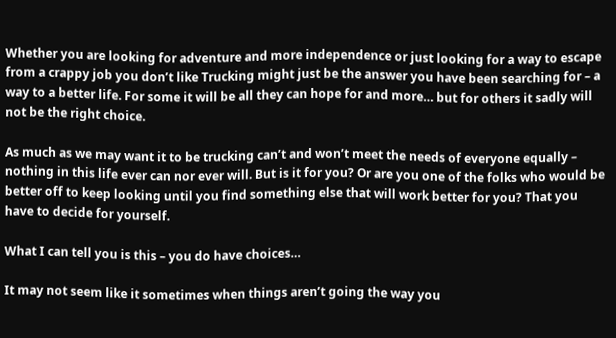Whether you are looking for adventure and more independence or just looking for a way to escape from a crappy job you don’t like Trucking might just be the answer you have been searching for – a way to a better life. For some it will be all they can hope for and more… but for others it sadly will not be the right choice.

As much as we may want it to be trucking can’t and won’t meet the needs of everyone equally – nothing in this life ever can nor ever will. But is it for you? Or are you one of the folks who would be better off to keep looking until you find something else that will work better for you? That you have to decide for yourself.

What I can tell you is this – you do have choices…

It may not seem like it sometimes when things aren’t going the way you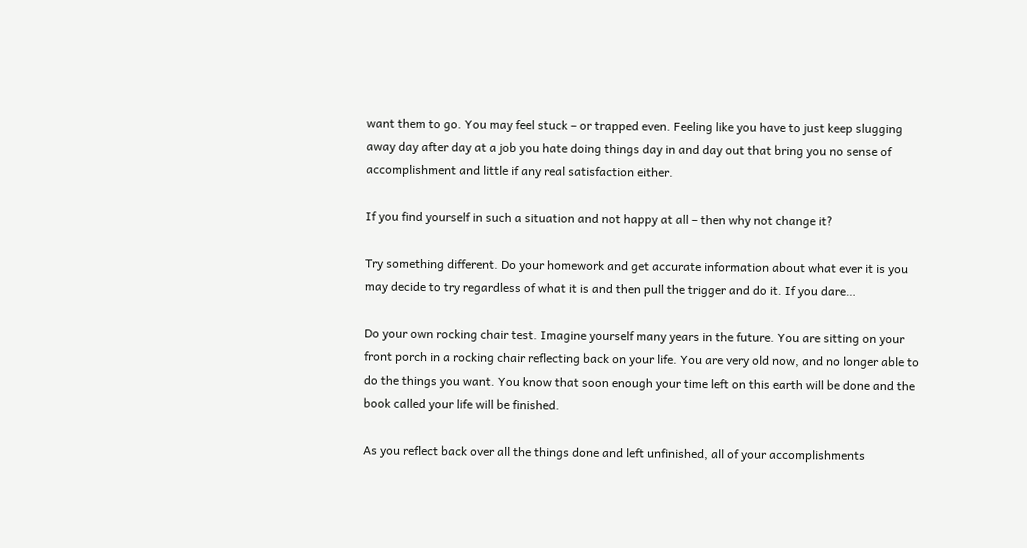want them to go. You may feel stuck – or trapped even. Feeling like you have to just keep slugging away day after day at a job you hate doing things day in and day out that bring you no sense of accomplishment and little if any real satisfaction either.

If you find yourself in such a situation and not happy at all – then why not change it?

Try something different. Do your homework and get accurate information about what ever it is you may decide to try regardless of what it is and then pull the trigger and do it. If you dare…

Do your own rocking chair test. Imagine yourself many years in the future. You are sitting on your front porch in a rocking chair reflecting back on your life. You are very old now, and no longer able to do the things you want. You know that soon enough your time left on this earth will be done and the book called your life will be finished.

As you reflect back over all the things done and left unfinished, all of your accomplishments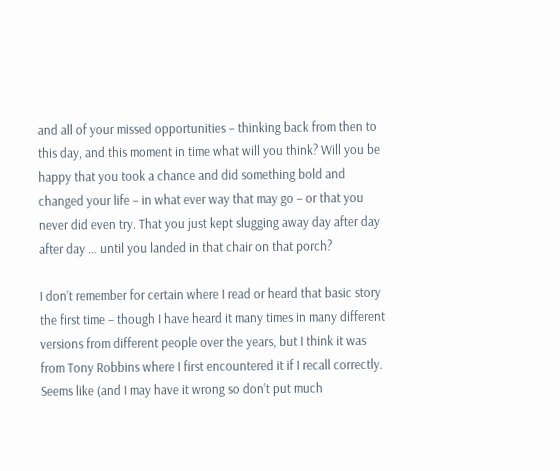and all of your missed opportunities – thinking back from then to this day, and this moment in time what will you think? Will you be happy that you took a chance and did something bold and changed your life – in what ever way that may go – or that you never did even try. That you just kept slugging away day after day after day … until you landed in that chair on that porch?

I don’t remember for certain where I read or heard that basic story the first time – though I have heard it many times in many different versions from different people over the years, but I think it was from Tony Robbins where I first encountered it if I recall correctly. Seems like (and I may have it wrong so don’t put much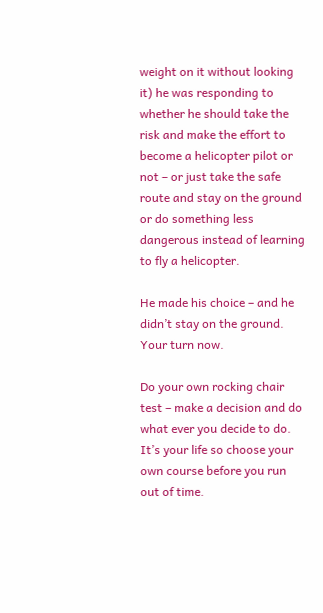weight on it without looking it) he was responding to whether he should take the risk and make the effort to become a helicopter pilot or not – or just take the safe route and stay on the ground or do something less dangerous instead of learning to fly a helicopter.

He made his choice – and he didn’t stay on the ground. Your turn now.

Do your own rocking chair test – make a decision and do what ever you decide to do. It’s your life so choose your own course before you run out of time.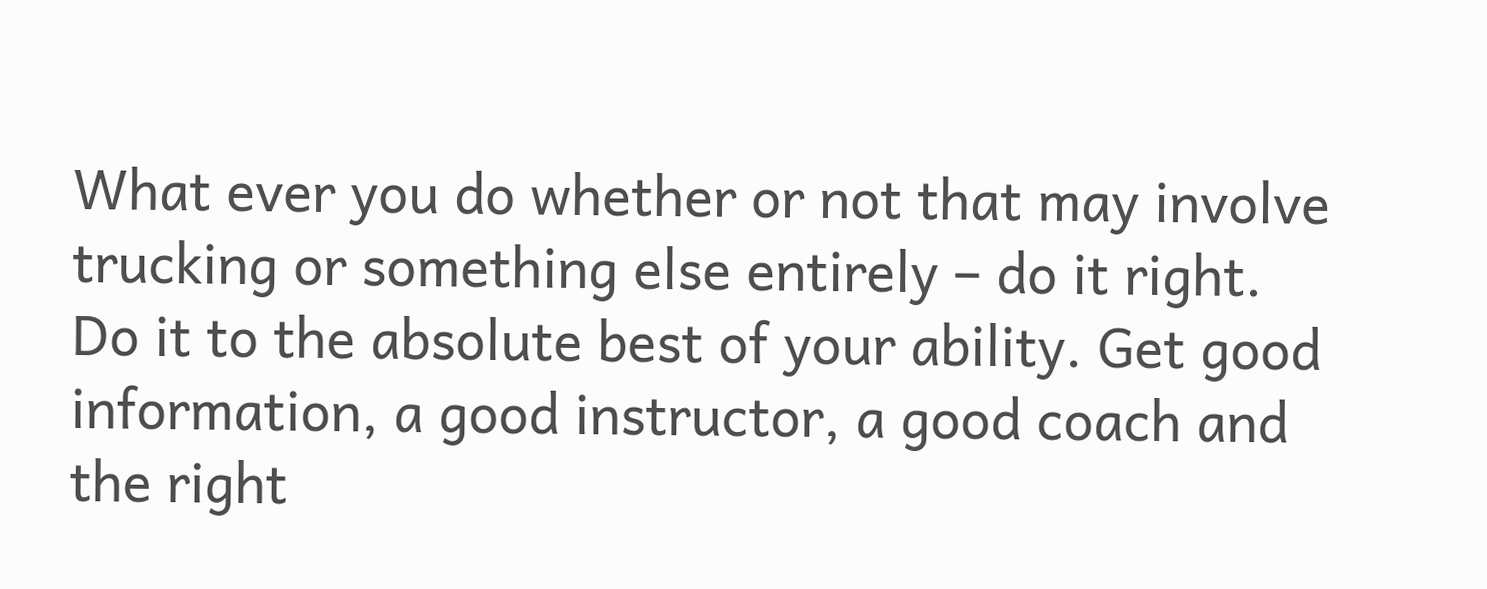What ever you do whether or not that may involve trucking or something else entirely – do it right. Do it to the absolute best of your ability. Get good information, a good instructor, a good coach and the right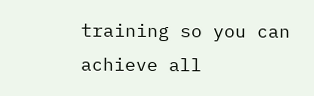training so you can achieve all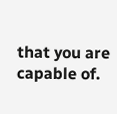that you are capable of.